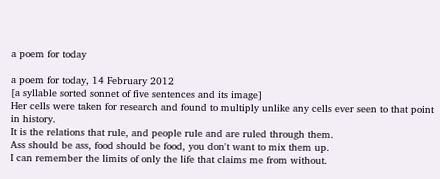a poem for today

a poem for today, 14 February 2012
[a syllable sorted sonnet of five sentences and its image]
Her cells were taken for research and found to multiply unlike any cells ever seen to that point in history.
It is the relations that rule, and people rule and are ruled through them.
Ass should be ass, food should be food, you don't want to mix them up.
I can remember the limits of only the life that claims me from without.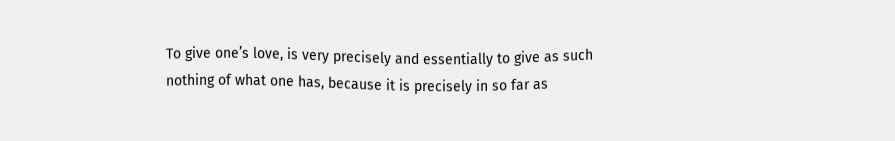To give one’s love, is very precisely and essentially to give as such nothing of what one has, because it is precisely in so far as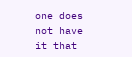one does not have it that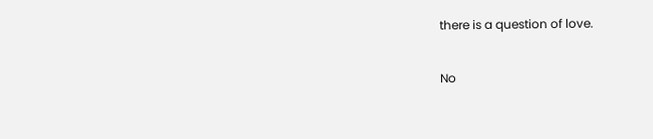there is a question of love.

No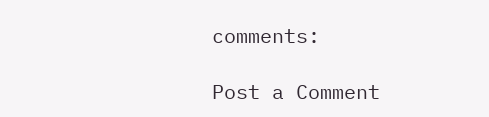comments:

Post a Comment